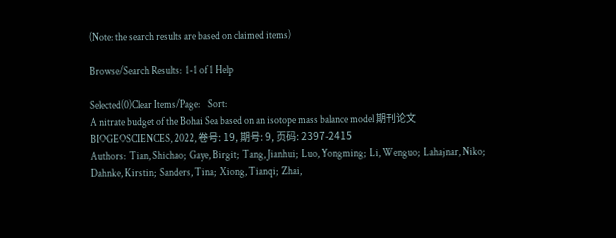(Note: the search results are based on claimed items)

Browse/Search Results:  1-1 of 1 Help

Selected(0)Clear Items/Page:    Sort:
A nitrate budget of the Bohai Sea based on an isotope mass balance model 期刊论文
BIOGEOSCIENCES, 2022, 卷号: 19, 期号: 9, 页码: 2397-2415
Authors:  Tian, Shichao;  Gaye, Birgit;  Tang, Jianhui;  Luo, Yongming;  Li, Wenguo;  Lahajnar, Niko;  Dahnke, Kirstin;  Sanders, Tina;  Xiong, Tianqi;  Zhai,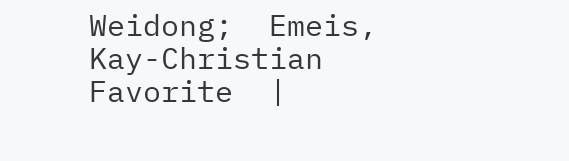Weidong;  Emeis, Kay-Christian
Favorite  |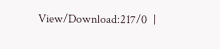View/Download:217/0  |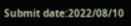Submit date:2022/08/10